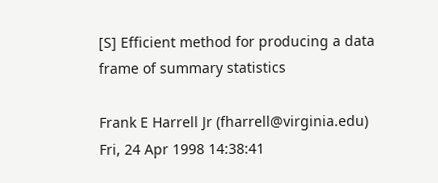[S] Efficient method for producing a data frame of summary statistics

Frank E Harrell Jr (fharrell@virginia.edu)
Fri, 24 Apr 1998 14:38:41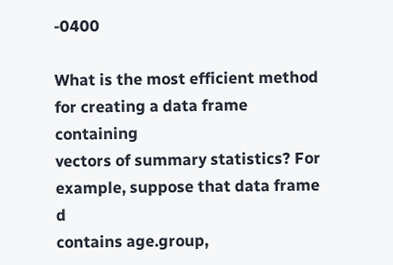-0400

What is the most efficient method for creating a data frame containing
vectors of summary statistics? For example, suppose that data frame d
contains age.group,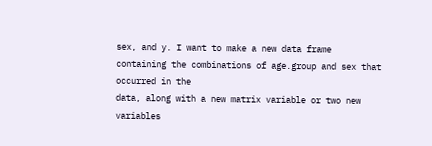sex, and y. I want to make a new data frame
containing the combinations of age.group and sex that occurred in the
data, along with a new matrix variable or two new variables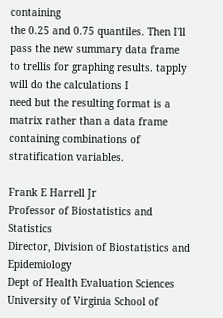containing
the 0.25 and 0.75 quantiles. Then I'll pass the new summary data frame
to trellis for graphing results. tapply will do the calculations I
need but the resulting format is a matrix rather than a data frame
containing combinations of stratification variables.

Frank E Harrell Jr
Professor of Biostatistics and Statistics
Director, Division of Biostatistics and Epidemiology
Dept of Health Evaluation Sciences
University of Virginia School of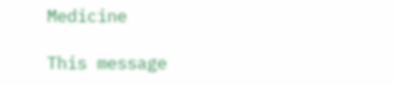Medicine

This message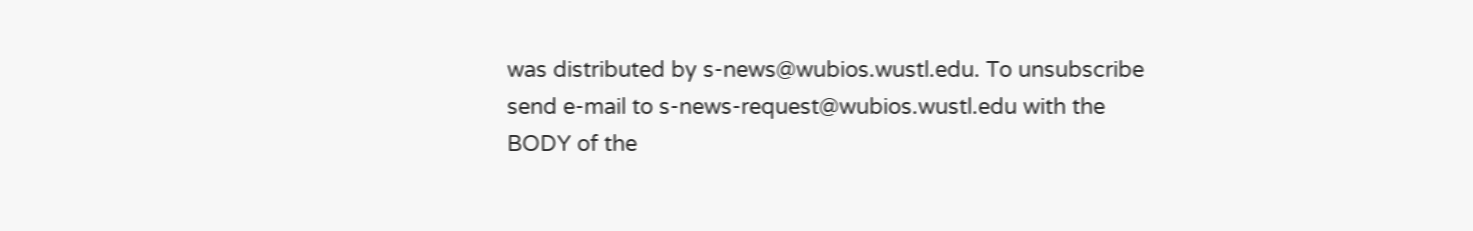was distributed by s-news@wubios.wustl.edu. To unsubscribe
send e-mail to s-news-request@wubios.wustl.edu with the BODY of the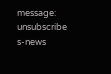message: unsubscribe s-news